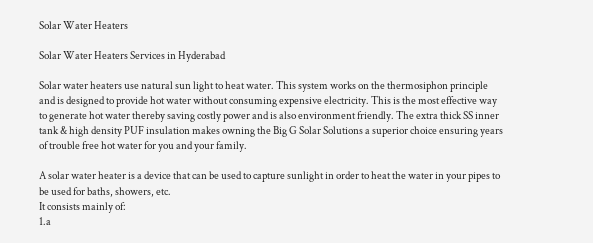Solar Water Heaters

Solar Water Heaters Services in Hyderabad

Solar water heaters use natural sun light to heat water. This system works on the thermosiphon principle and is designed to provide hot water without consuming expensive electricity. This is the most effective way to generate hot water thereby saving costly power and is also environment friendly. The extra thick SS inner tank & high density PUF insulation makes owning the Big G Solar Solutions a superior choice ensuring years of trouble free hot water for you and your family.

A solar water heater is a device that can be used to capture sunlight in order to heat the water in your pipes to be used for baths, showers, etc.
It consists mainly of:
1.a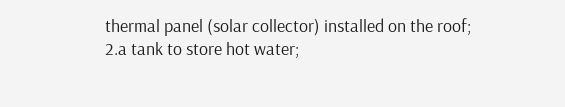thermal panel (solar collector) installed on the roof;
2.a tank to store hot water;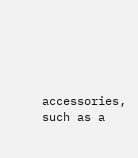accessories, such as a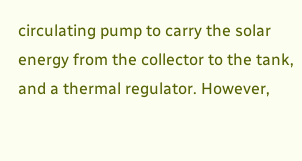circulating pump to carry the solar energy from the collector to the tank, and a thermal regulator. However,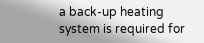a back-up heating system is required for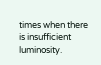times when there is insufficient luminosity.